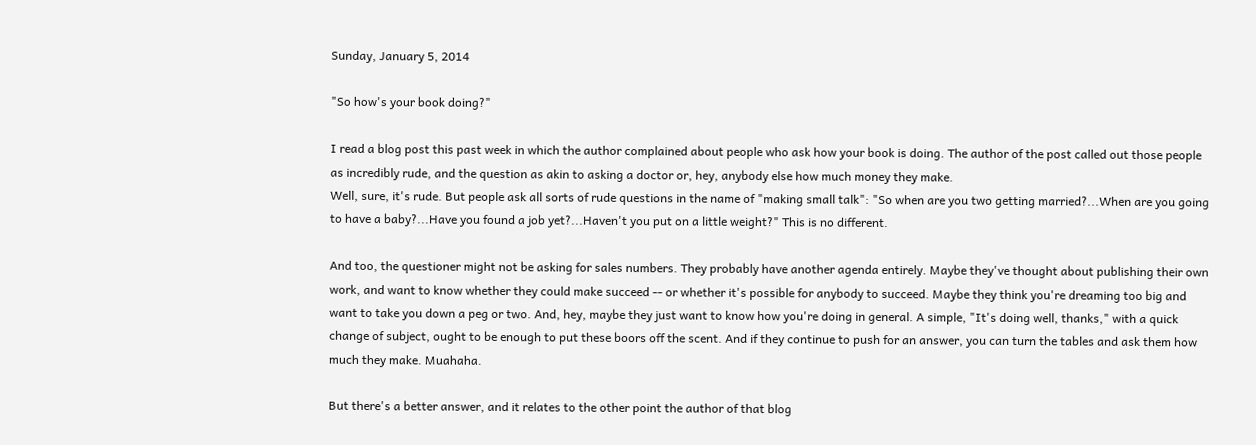Sunday, January 5, 2014

"So how's your book doing?"

I read a blog post this past week in which the author complained about people who ask how your book is doing. The author of the post called out those people as incredibly rude, and the question as akin to asking a doctor or, hey, anybody else how much money they make.
Well, sure, it's rude. But people ask all sorts of rude questions in the name of "making small talk": "So when are you two getting married?...When are you going to have a baby?...Have you found a job yet?...Haven't you put on a little weight?" This is no different.

And too, the questioner might not be asking for sales numbers. They probably have another agenda entirely. Maybe they've thought about publishing their own work, and want to know whether they could make succeed -- or whether it's possible for anybody to succeed. Maybe they think you're dreaming too big and want to take you down a peg or two. And, hey, maybe they just want to know how you're doing in general. A simple, "It's doing well, thanks," with a quick change of subject, ought to be enough to put these boors off the scent. And if they continue to push for an answer, you can turn the tables and ask them how much they make. Muahaha.

But there's a better answer, and it relates to the other point the author of that blog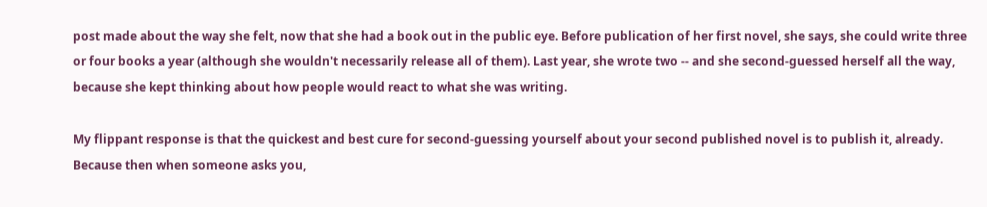post made about the way she felt, now that she had a book out in the public eye. Before publication of her first novel, she says, she could write three or four books a year (although she wouldn't necessarily release all of them). Last year, she wrote two -- and she second-guessed herself all the way, because she kept thinking about how people would react to what she was writing.

My flippant response is that the quickest and best cure for second-guessing yourself about your second published novel is to publish it, already. Because then when someone asks you,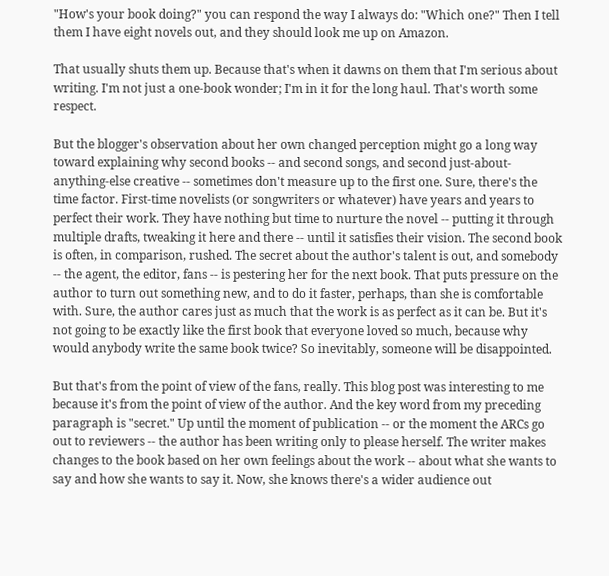"How's your book doing?" you can respond the way I always do: "Which one?" Then I tell them I have eight novels out, and they should look me up on Amazon.

That usually shuts them up. Because that's when it dawns on them that I'm serious about writing. I'm not just a one-book wonder; I'm in it for the long haul. That's worth some respect.

But the blogger's observation about her own changed perception might go a long way toward explaining why second books -- and second songs, and second just-about-anything-else creative -- sometimes don't measure up to the first one. Sure, there's the time factor. First-time novelists (or songwriters or whatever) have years and years to perfect their work. They have nothing but time to nurture the novel -- putting it through multiple drafts, tweaking it here and there -- until it satisfies their vision. The second book is often, in comparison, rushed. The secret about the author's talent is out, and somebody -- the agent, the editor, fans -- is pestering her for the next book. That puts pressure on the author to turn out something new, and to do it faster, perhaps, than she is comfortable with. Sure, the author cares just as much that the work is as perfect as it can be. But it's not going to be exactly like the first book that everyone loved so much, because why would anybody write the same book twice? So inevitably, someone will be disappointed.

But that's from the point of view of the fans, really. This blog post was interesting to me because it's from the point of view of the author. And the key word from my preceding paragraph is "secret." Up until the moment of publication -- or the moment the ARCs go out to reviewers -- the author has been writing only to please herself. The writer makes changes to the book based on her own feelings about the work -- about what she wants to say and how she wants to say it. Now, she knows there's a wider audience out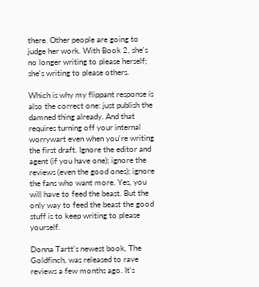there. Other people are going to judge her work. With Book 2, she's no longer writing to please herself; she's writing to please others.

Which is why my flippant response is also the correct one: just publish the damned thing already. And that requires turning off your internal worrywart even when you're writing the first draft. Ignore the editor and agent (if you have one); ignore the reviews (even the good ones); ignore the fans who want more. Yes, you will have to feed the beast. But the only way to feed the beast the good stuff is to keep writing to please yourself.

Donna Tartt's newest book, The Goldfinch, was released to rave reviews a few months ago. It's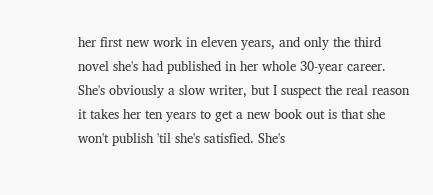her first new work in eleven years, and only the third novel she's had published in her whole 30-year career. She's obviously a slow writer, but I suspect the real reason it takes her ten years to get a new book out is that she won't publish 'til she's satisfied. She's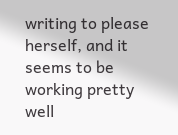writing to please herself, and it seems to be working pretty well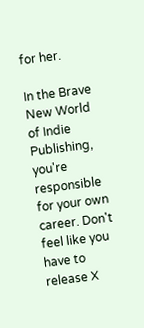for her.

In the Brave New World of Indie Publishing, you're responsible for your own career. Don't feel like you have to release X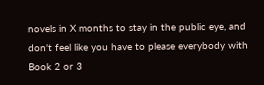novels in X months to stay in the public eye, and don't feel like you have to please everybody with Book 2 or 3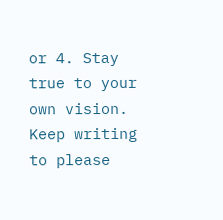or 4. Stay true to your own vision. Keep writing to please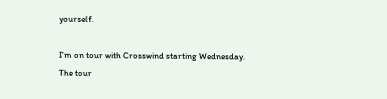yourself.

I'm on tour with Crosswind starting Wednesday. The tour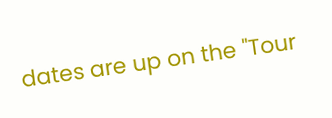dates are up on the "Tour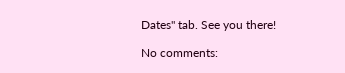Dates" tab. See you there!

No comments: